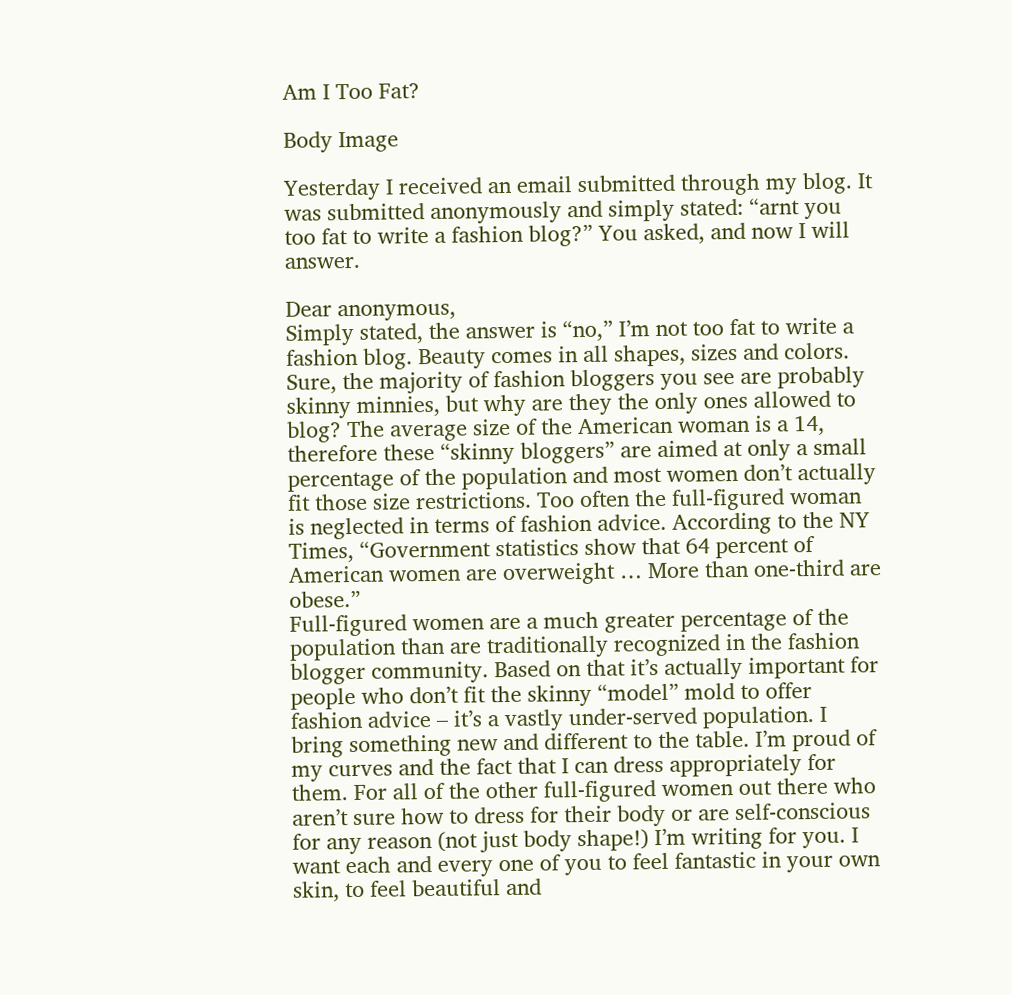Am I Too Fat?

Body Image

Yesterday I received an email submitted through my blog. It was submitted anonymously and simply stated: “arnt you too fat to write a fashion blog?” You asked, and now I will answer.

Dear anonymous,
Simply stated, the answer is “no,” I’m not too fat to write a fashion blog. Beauty comes in all shapes, sizes and colors.
Sure, the majority of fashion bloggers you see are probably skinny minnies, but why are they the only ones allowed to blog? The average size of the American woman is a 14, therefore these “skinny bloggers” are aimed at only a small percentage of the population and most women don’t actually fit those size restrictions. Too often the full-figured woman is neglected in terms of fashion advice. According to the NY Times, “Government statistics show that 64 percent of American women are overweight … More than one-third are obese.”
Full-figured women are a much greater percentage of the population than are traditionally recognized in the fashion blogger community. Based on that it’s actually important for people who don’t fit the skinny “model” mold to offer fashion advice – it’s a vastly under-served population. I bring something new and different to the table. I’m proud of my curves and the fact that I can dress appropriately for them. For all of the other full-figured women out there who aren’t sure how to dress for their body or are self-conscious for any reason (not just body shape!) I’m writing for you. I want each and every one of you to feel fantastic in your own skin, to feel beautiful and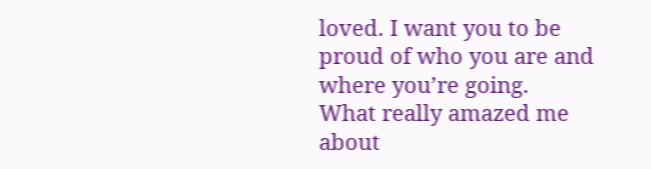loved. I want you to be proud of who you are and where you’re going.
What really amazed me about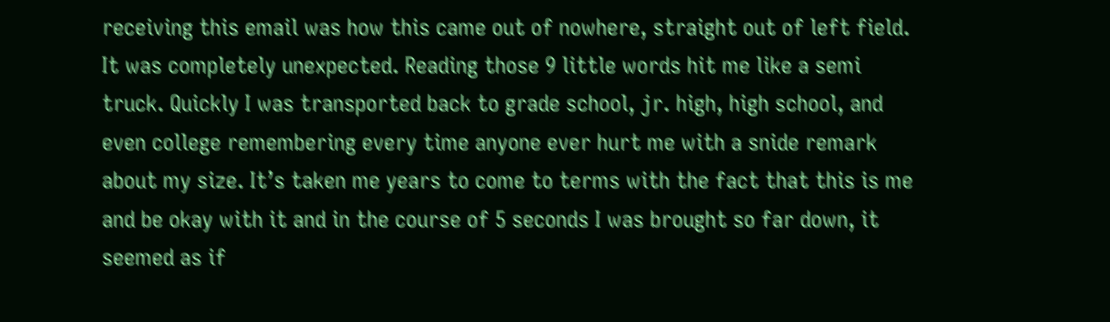receiving this email was how this came out of nowhere, straight out of left field. It was completely unexpected. Reading those 9 little words hit me like a semi truck. Quickly I was transported back to grade school, jr. high, high school, and even college remembering every time anyone ever hurt me with a snide remark about my size. It’s taken me years to come to terms with the fact that this is me and be okay with it and in the course of 5 seconds I was brought so far down, it seemed as if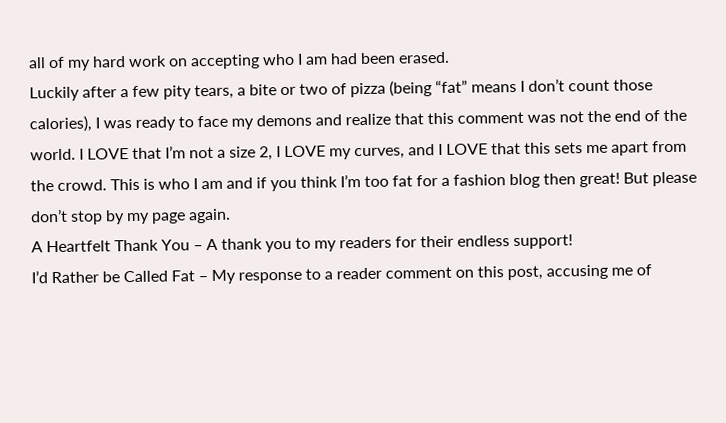all of my hard work on accepting who I am had been erased.
Luckily after a few pity tears, a bite or two of pizza (being “fat” means I don’t count those calories), I was ready to face my demons and realize that this comment was not the end of the world. I LOVE that I’m not a size 2, I LOVE my curves, and I LOVE that this sets me apart from the crowd. This is who I am and if you think I’m too fat for a fashion blog then great! But please don’t stop by my page again.
A Heartfelt Thank You – A thank you to my readers for their endless support!
I’d Rather be Called Fat – My response to a reader comment on this post, accusing me of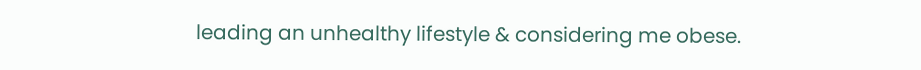leading an unhealthy lifestyle & considering me obese.